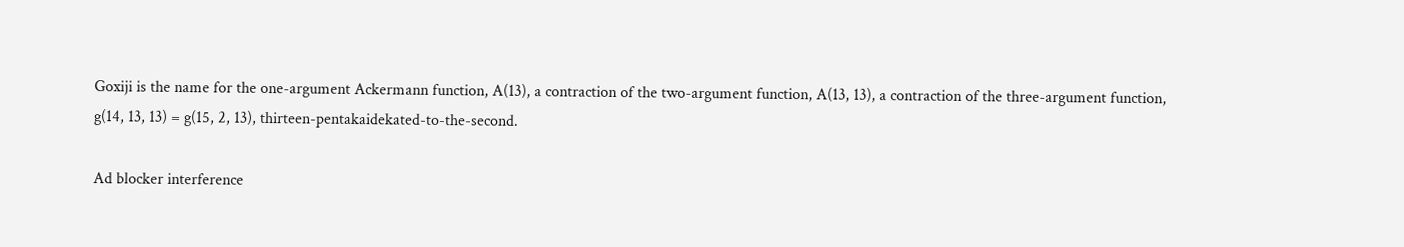Goxiji is the name for the one-argument Ackermann function, A(13), a contraction of the two-argument function, A(13, 13), a contraction of the three-argument function, g(14, 13, 13) = g(15, 2, 13), thirteen-pentakaidekated-to-the-second.

Ad blocker interference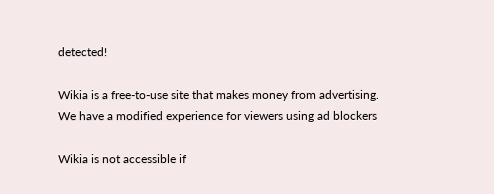detected!

Wikia is a free-to-use site that makes money from advertising. We have a modified experience for viewers using ad blockers

Wikia is not accessible if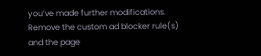you’ve made further modifications. Remove the custom ad blocker rule(s) and the page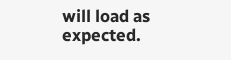will load as expected.